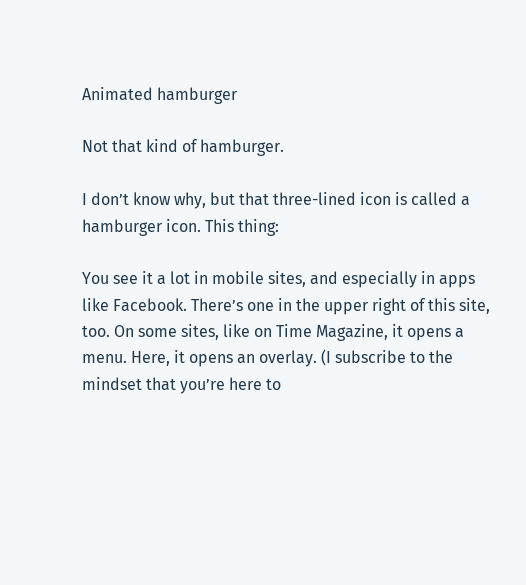Animated hamburger

Not that kind of hamburger.

I don’t know why, but that three-lined icon is called a hamburger icon. This thing:

You see it a lot in mobile sites, and especially in apps like Facebook. There’s one in the upper right of this site, too. On some sites, like on Time Magazine, it opens a menu. Here, it opens an overlay. (I subscribe to the mindset that you’re here to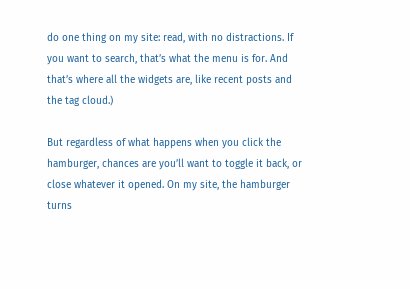do one thing on my site: read, with no distractions. If you want to search, that’s what the menu is for. And that’s where all the widgets are, like recent posts and the tag cloud.)

But regardless of what happens when you click the hamburger, chances are you’ll want to toggle it back, or close whatever it opened. On my site, the hamburger turns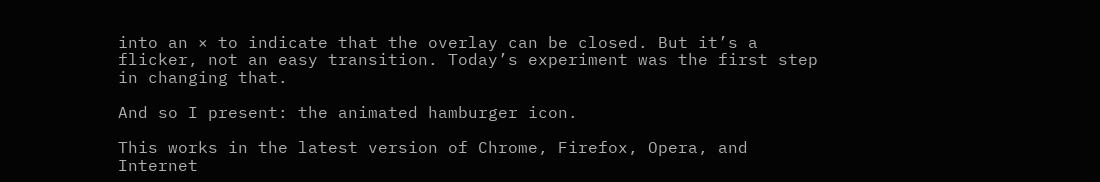into an × to indicate that the overlay can be closed. But it’s a flicker, not an easy transition. Today’s experiment was the first step in changing that.

And so I present: the animated hamburger icon.

This works in the latest version of Chrome, Firefox, Opera, and Internet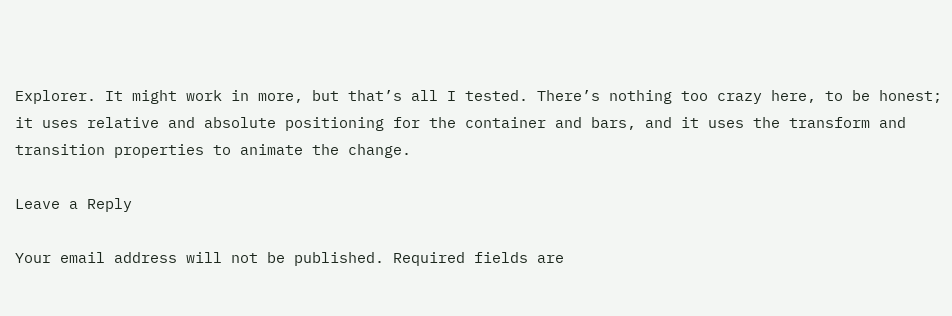Explorer. It might work in more, but that’s all I tested. There’s nothing too crazy here, to be honest; it uses relative and absolute positioning for the container and bars, and it uses the transform and transition properties to animate the change.

Leave a Reply

Your email address will not be published. Required fields are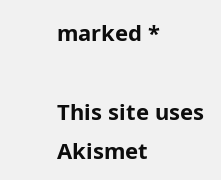marked *

This site uses Akismet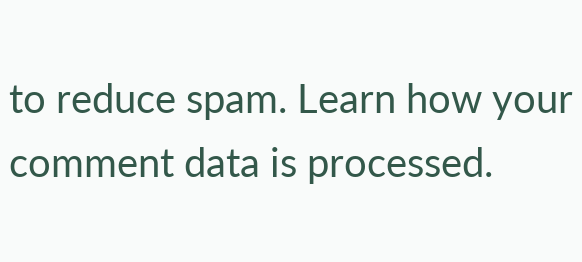to reduce spam. Learn how your comment data is processed.